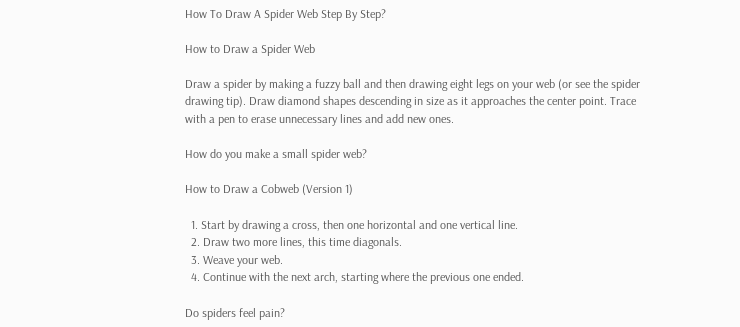How To Draw A Spider Web Step By Step?

How to Draw a Spider Web

Draw a spider by making a fuzzy ball and then drawing eight legs on your web (or see the spider drawing tip). Draw diamond shapes descending in size as it approaches the center point. Trace with a pen to erase unnecessary lines and add new ones.

How do you make a small spider web?

How to Draw a Cobweb (Version 1)

  1. Start by drawing a cross, then one horizontal and one vertical line.
  2. Draw two more lines, this time diagonals.
  3. Weave your web.
  4. Continue with the next arch, starting where the previous one ended.

Do spiders feel pain?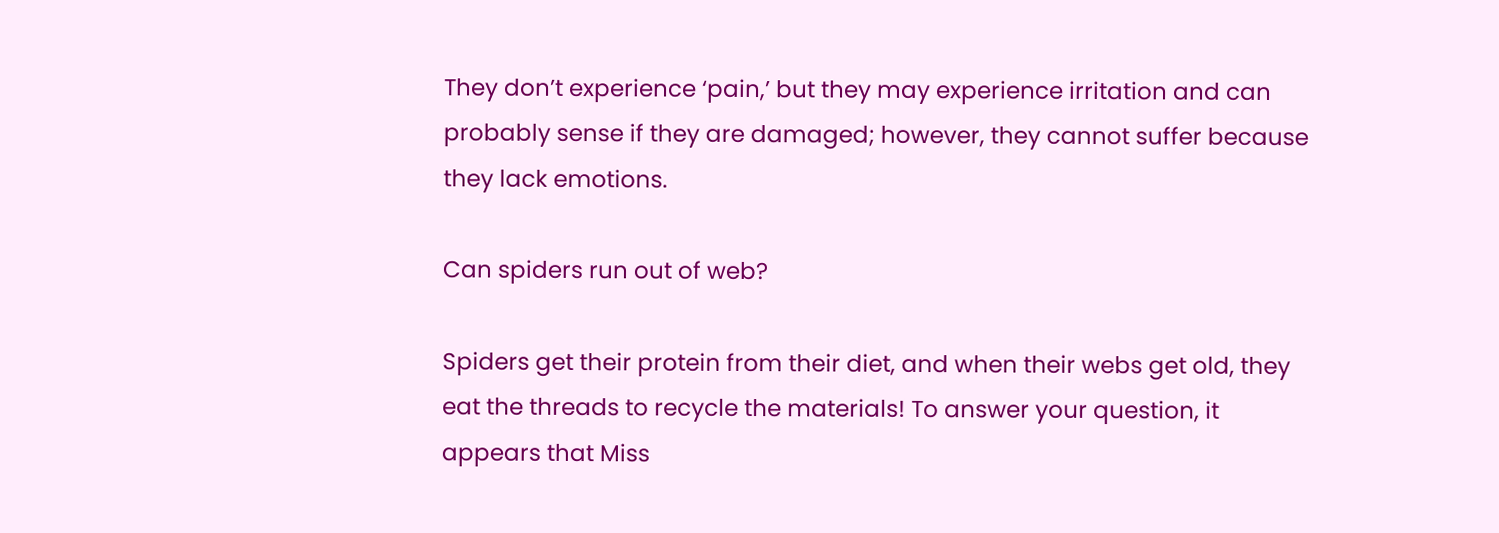They don’t experience ‘pain,’ but they may experience irritation and can probably sense if they are damaged; however, they cannot suffer because they lack emotions.

Can spiders run out of web?

Spiders get their protein from their diet, and when their webs get old, they eat the threads to recycle the materials! To answer your question, it appears that Miss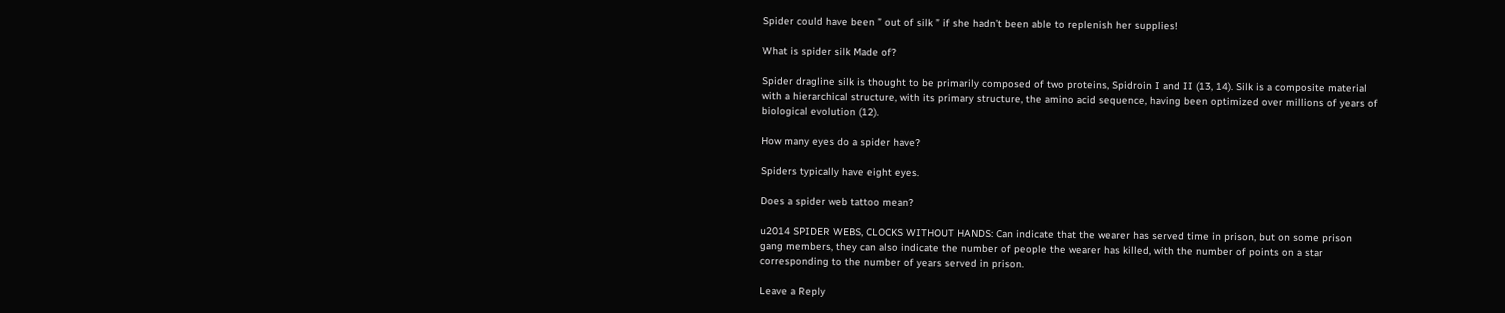Spider could have been ” out of silk ” if she hadn’t been able to replenish her supplies!

What is spider silk Made of?

Spider dragline silk is thought to be primarily composed of two proteins, Spidroin I and II (13, 14). Silk is a composite material with a hierarchical structure, with its primary structure, the amino acid sequence, having been optimized over millions of years of biological evolution (12).

How many eyes do a spider have?

Spiders typically have eight eyes.

Does a spider web tattoo mean?

u2014 SPIDER WEBS, CLOCKS WITHOUT HANDS: Can indicate that the wearer has served time in prison, but on some prison gang members, they can also indicate the number of people the wearer has killed, with the number of points on a star corresponding to the number of years served in prison.

Leave a Reply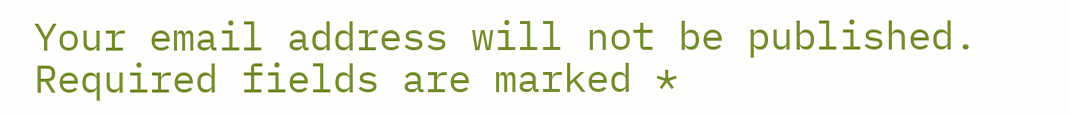Your email address will not be published. Required fields are marked *